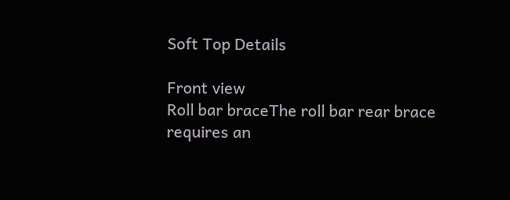Soft Top Details

Front view
Roll bar braceThe roll bar rear brace requires an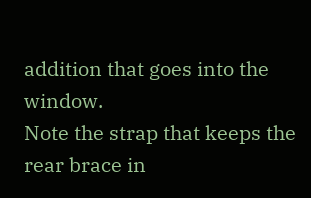addition that goes into the window.
Note the strap that keeps the rear brace in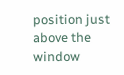position just above the window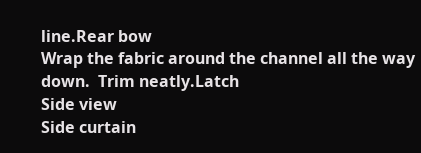line.Rear bow
Wrap the fabric around the channel all the way down.  Trim neatly.Latch
Side view
Side curtain